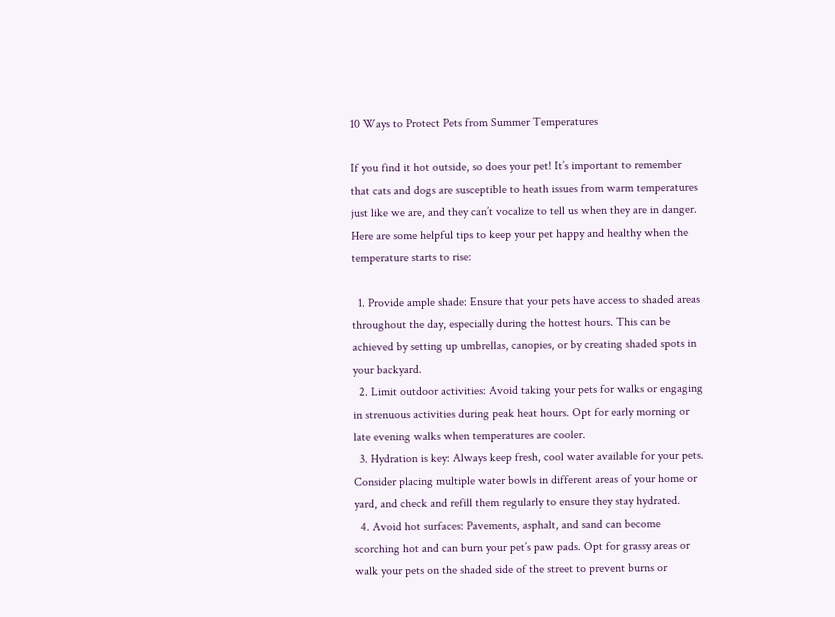10 Ways to Protect Pets from Summer Temperatures

If you find it hot outside, so does your pet! It’s important to remember that cats and dogs are susceptible to heath issues from warm temperatures just like we are, and they can’t vocalize to tell us when they are in danger. Here are some helpful tips to keep your pet happy and healthy when the temperature starts to rise:

  1. Provide ample shade: Ensure that your pets have access to shaded areas throughout the day, especially during the hottest hours. This can be achieved by setting up umbrellas, canopies, or by creating shaded spots in your backyard.
  2. Limit outdoor activities: Avoid taking your pets for walks or engaging in strenuous activities during peak heat hours. Opt for early morning or late evening walks when temperatures are cooler.
  3. Hydration is key: Always keep fresh, cool water available for your pets. Consider placing multiple water bowls in different areas of your home or yard, and check and refill them regularly to ensure they stay hydrated.
  4. Avoid hot surfaces: Pavements, asphalt, and sand can become scorching hot and can burn your pet’s paw pads. Opt for grassy areas or walk your pets on the shaded side of the street to prevent burns or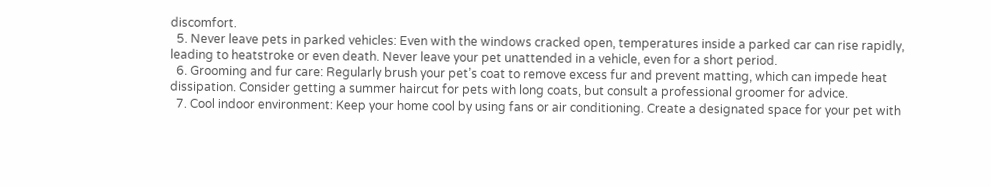discomfort.
  5. Never leave pets in parked vehicles: Even with the windows cracked open, temperatures inside a parked car can rise rapidly, leading to heatstroke or even death. Never leave your pet unattended in a vehicle, even for a short period.
  6. Grooming and fur care: Regularly brush your pet’s coat to remove excess fur and prevent matting, which can impede heat dissipation. Consider getting a summer haircut for pets with long coats, but consult a professional groomer for advice.
  7. Cool indoor environment: Keep your home cool by using fans or air conditioning. Create a designated space for your pet with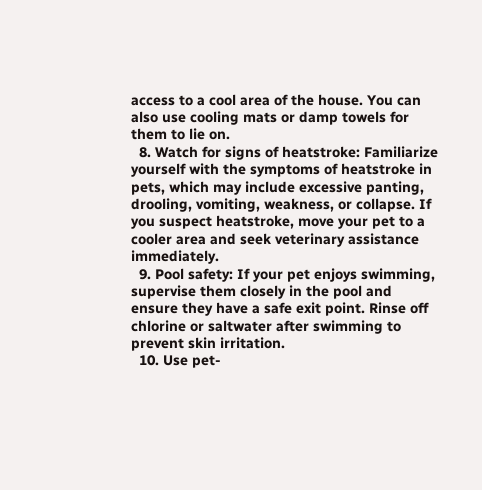access to a cool area of the house. You can also use cooling mats or damp towels for them to lie on.
  8. Watch for signs of heatstroke: Familiarize yourself with the symptoms of heatstroke in pets, which may include excessive panting, drooling, vomiting, weakness, or collapse. If you suspect heatstroke, move your pet to a cooler area and seek veterinary assistance immediately.
  9. Pool safety: If your pet enjoys swimming, supervise them closely in the pool and ensure they have a safe exit point. Rinse off chlorine or saltwater after swimming to prevent skin irritation.
  10. Use pet-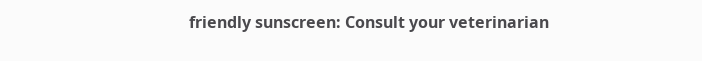friendly sunscreen: Consult your veterinarian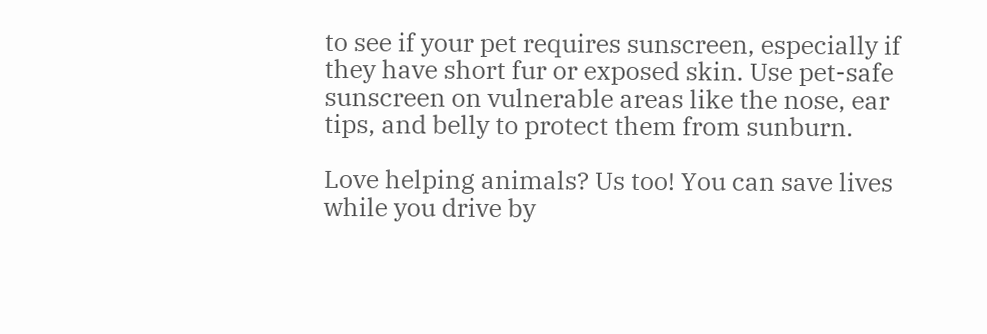to see if your pet requires sunscreen, especially if they have short fur or exposed skin. Use pet-safe sunscreen on vulnerable areas like the nose, ear tips, and belly to protect them from sunburn.

Love helping animals? Us too! You can save lives while you drive by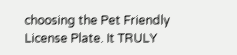choosing the Pet Friendly License Plate. It TRULY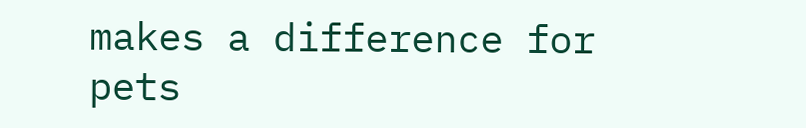makes a difference for pets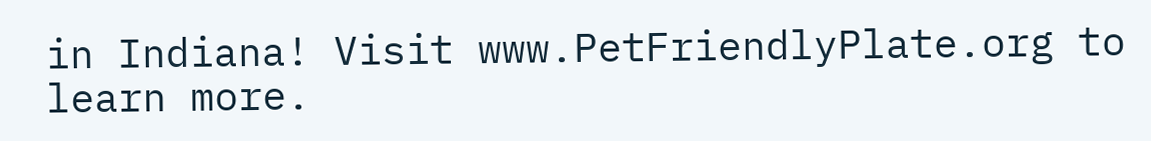in Indiana! Visit www.PetFriendlyPlate.org to learn more.